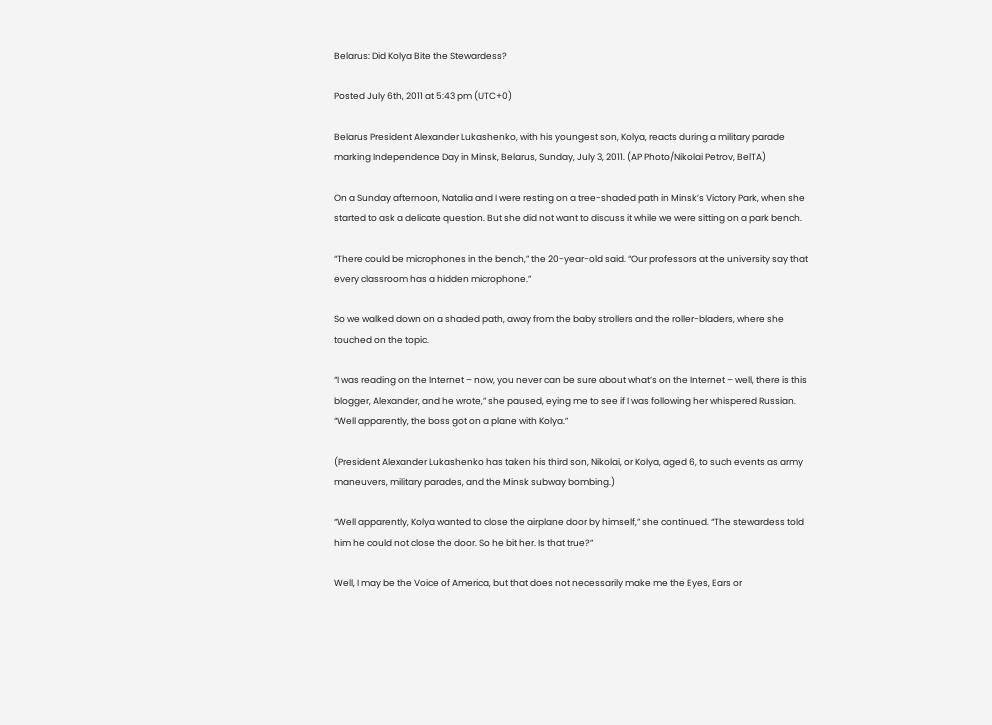Belarus: Did Kolya Bite the Stewardess?

Posted July 6th, 2011 at 5:43 pm (UTC+0)

Belarus President Alexander Lukashenko, with his youngest son, Kolya, reacts during a military parade marking Independence Day in Minsk, Belarus, Sunday, July 3, 2011. (AP Photo/Nikolai Petrov, BelTA)

On a Sunday afternoon, Natalia and I were resting on a tree-shaded path in Minsk’s Victory Park, when she started to ask a delicate question. But she did not want to discuss it while we were sitting on a park bench.

“There could be microphones in the bench,” the 20-year-old said. “Our professors at the university say that every classroom has a hidden microphone.”

So we walked down on a shaded path, away from the baby strollers and the roller-bladers, where she touched on the topic.

“I was reading on the Internet – now, you never can be sure about what’s on the Internet – well, there is this blogger, Alexander, and he wrote,” she paused, eying me to see if I was following her whispered Russian. “Well apparently, the boss got on a plane with Kolya.”

(President Alexander Lukashenko has taken his third son, Nikolai, or Kolya, aged 6, to such events as army maneuvers, military parades, and the Minsk subway bombing.)

“Well apparently, Kolya wanted to close the airplane door by himself,” she continued. “The stewardess told him he could not close the door. So he bit her. Is that true?”

Well, I may be the Voice of America, but that does not necessarily make me the Eyes, Ears or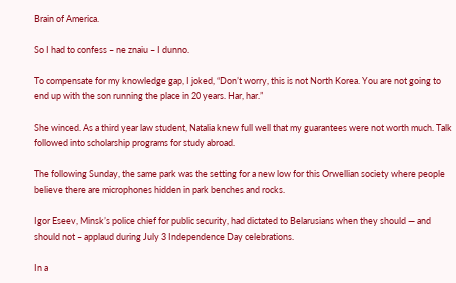Brain of America.

So I had to confess – ne znaiu – I dunno.

To compensate for my knowledge gap, I joked, “Don’t worry, this is not North Korea. You are not going to end up with the son running the place in 20 years. Har, har.”

She winced. As a third year law student, Natalia knew full well that my guarantees were not worth much. Talk followed into scholarship programs for study abroad.

The following Sunday, the same park was the setting for a new low for this Orwellian society where people believe there are microphones hidden in park benches and rocks.

Igor Eseev, Minsk’s police chief for public security, had dictated to Belarusians when they should — and should not – applaud during July 3 Independence Day celebrations.

In a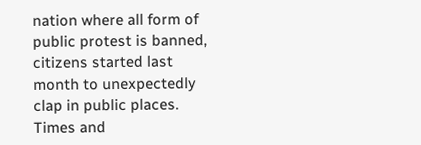nation where all form of public protest is banned, citizens started last month to unexpectedly clap in public places. Times and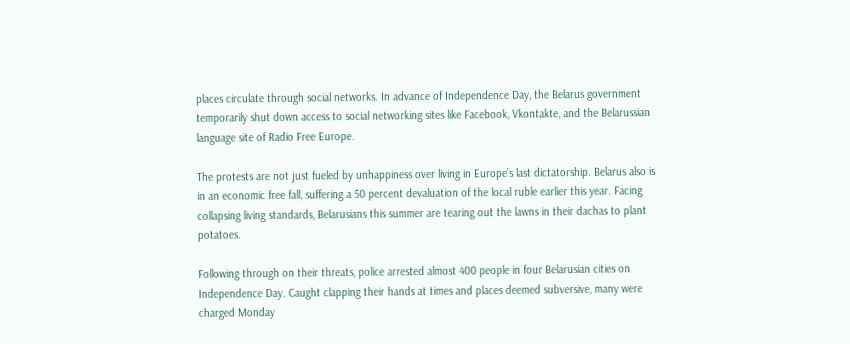places circulate through social networks. In advance of Independence Day, the Belarus government temporarily shut down access to social networking sites like Facebook, Vkontakte, and the Belarussian language site of Radio Free Europe.

The protests are not just fueled by unhappiness over living in Europe’s last dictatorship. Belarus also is in an economic free fall, suffering a 50 percent devaluation of the local ruble earlier this year. Facing collapsing living standards, Belarusians this summer are tearing out the lawns in their dachas to plant potatoes.

Following through on their threats, police arrested almost 400 people in four Belarusian cities on Independence Day. Caught clapping their hands at times and places deemed subversive, many were charged Monday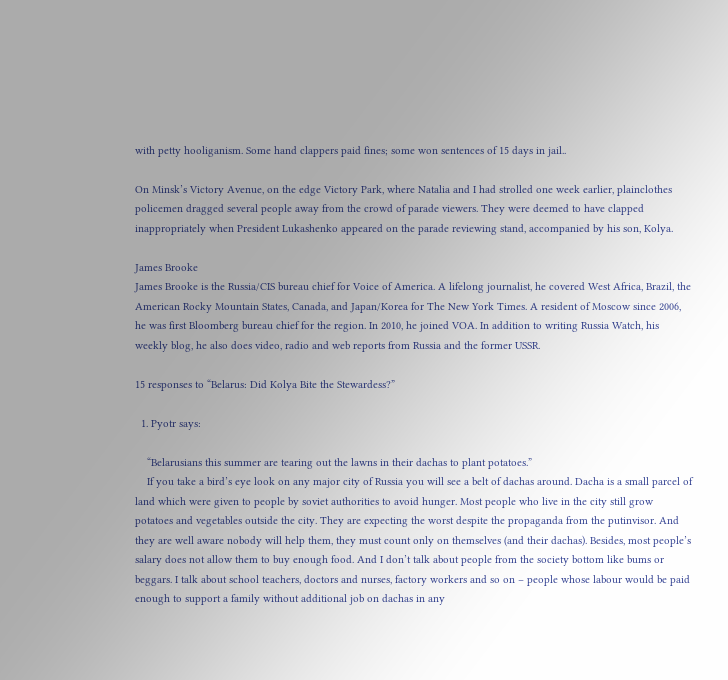with petty hooliganism. Some hand clappers paid fines; some won sentences of 15 days in jail..

On Minsk’s Victory Avenue, on the edge Victory Park, where Natalia and I had strolled one week earlier, plainclothes policemen dragged several people away from the crowd of parade viewers. They were deemed to have clapped inappropriately when President Lukashenko appeared on the parade reviewing stand, accompanied by his son, Kolya.

James Brooke
James Brooke is the Russia/CIS bureau chief for Voice of America. A lifelong journalist, he covered West Africa, Brazil, the American Rocky Mountain States, Canada, and Japan/Korea for The New York Times. A resident of Moscow since 2006, he was first Bloomberg bureau chief for the region. In 2010, he joined VOA. In addition to writing Russia Watch, his weekly blog, he also does video, radio and web reports from Russia and the former USSR.

15 responses to “Belarus: Did Kolya Bite the Stewardess?”

  1. Pyotr says:

    “Belarusians this summer are tearing out the lawns in their dachas to plant potatoes.”
    If you take a bird’s eye look on any major city of Russia you will see a belt of dachas around. Dacha is a small parcel of land which were given to people by soviet authorities to avoid hunger. Most people who live in the city still grow potatoes and vegetables outside the city. They are expecting the worst despite the propaganda from the putinvisor. And they are well aware nobody will help them, they must count only on themselves (and their dachas). Besides, most people’s salary does not allow them to buy enough food. And I don’t talk about people from the society bottom like bums or beggars. I talk about school teachers, doctors and nurses, factory workers and so on – people whose labour would be paid enough to support a family without additional job on dachas in any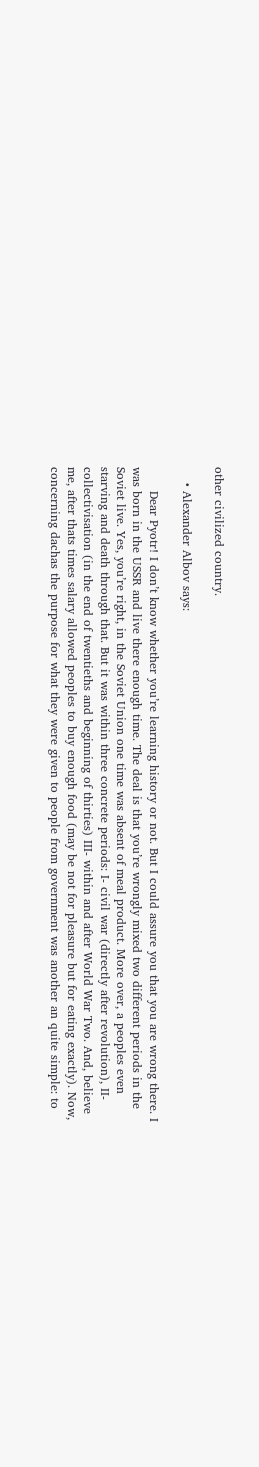other civilized country.

    • Alexander Albov says:

      Dear Pyotr! I don’t know whether you’re learning history or not. But I could assure you that you are wrong there. I was born in the USSR and live there enough time. The deal is that you’re wrongly mixed two different periods in the Soviet live. Yes, you’re right, in the Soviet Union one time was absent of meal product. More over, a peoples even starving and death through that. But it was within three concrete periods: I- civil war (directly after revolution), II- collectivisation (in the end of twentieths and beginning of thirties) III- within and after World War Two. And, believe me, after thats times salary allowed peoples to buy enough food (may be not for pleasure but for eating exactly). Now, concerning dachas the purpose for what they were given to people from government was another an quite simple: to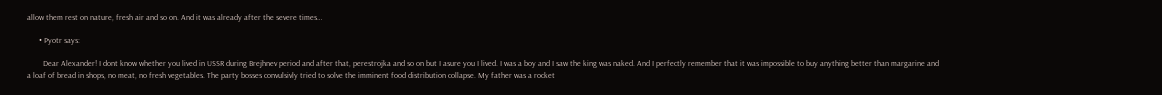allow them rest on nature, fresh air and so on. And it was already after the severe times…

      • Pyotr says:

        Dear Alexander! I dont know whether you lived in USSR during Brejhnev period and after that, perestrojka and so on but I asure you I lived. I was a boy and I saw the king was naked. And I perfectly remember that it was impossible to buy anything better than margarine and a loaf of bread in shops, no meat, no fresh vegetables. The party bosses convulsivly tried to solve the imminent food distribution collapse. My father was a rocket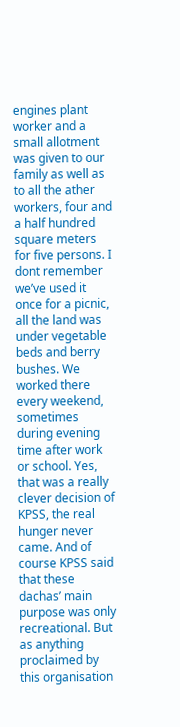engines plant worker and a small allotment was given to our family as well as to all the ather workers, four and a half hundred square meters for five persons. I dont remember we’ve used it once for a picnic, all the land was under vegetable beds and berry bushes. We worked there every weekend, sometimes during evening time after work or school. Yes, that was a really clever decision of KPSS, the real hunger never came. And of course KPSS said that these dachas’ main purpose was only recreational. But as anything proclaimed by this organisation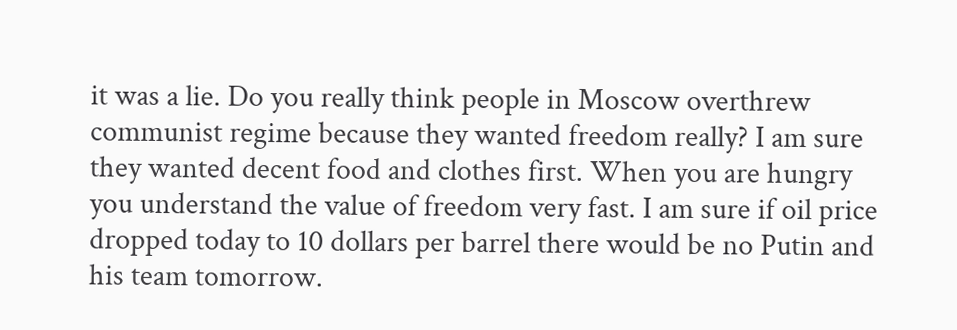it was a lie. Do you really think people in Moscow overthrew communist regime because they wanted freedom really? I am sure they wanted decent food and clothes first. When you are hungry you understand the value of freedom very fast. I am sure if oil price dropped today to 10 dollars per barrel there would be no Putin and his team tomorrow.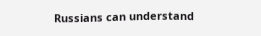Russians can understand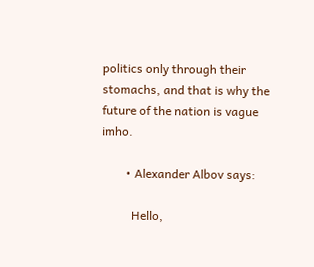politics only through their stomachs, and that is why the future of the nation is vague imho.

        • Alexander Albov says:

          Hello,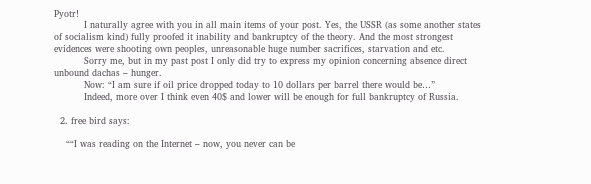Pyotr!
          I naturally agree with you in all main items of your post. Yes, the USSR (as some another states of socialism kind) fully proofed it inability and bankruptcy of the theory. And the most strongest evidences were shooting own peoples, unreasonable huge number sacrifices, starvation and etc.
          Sorry me, but in my past post I only did try to express my opinion concerning absence direct unbound dachas – hunger.
          Now: “I am sure if oil price dropped today to 10 dollars per barrel there would be…”
          Indeed, more over I think even 40$ and lower will be enough for full bankruptcy of Russia.

  2. free bird says:

    ““I was reading on the Internet – now, you never can be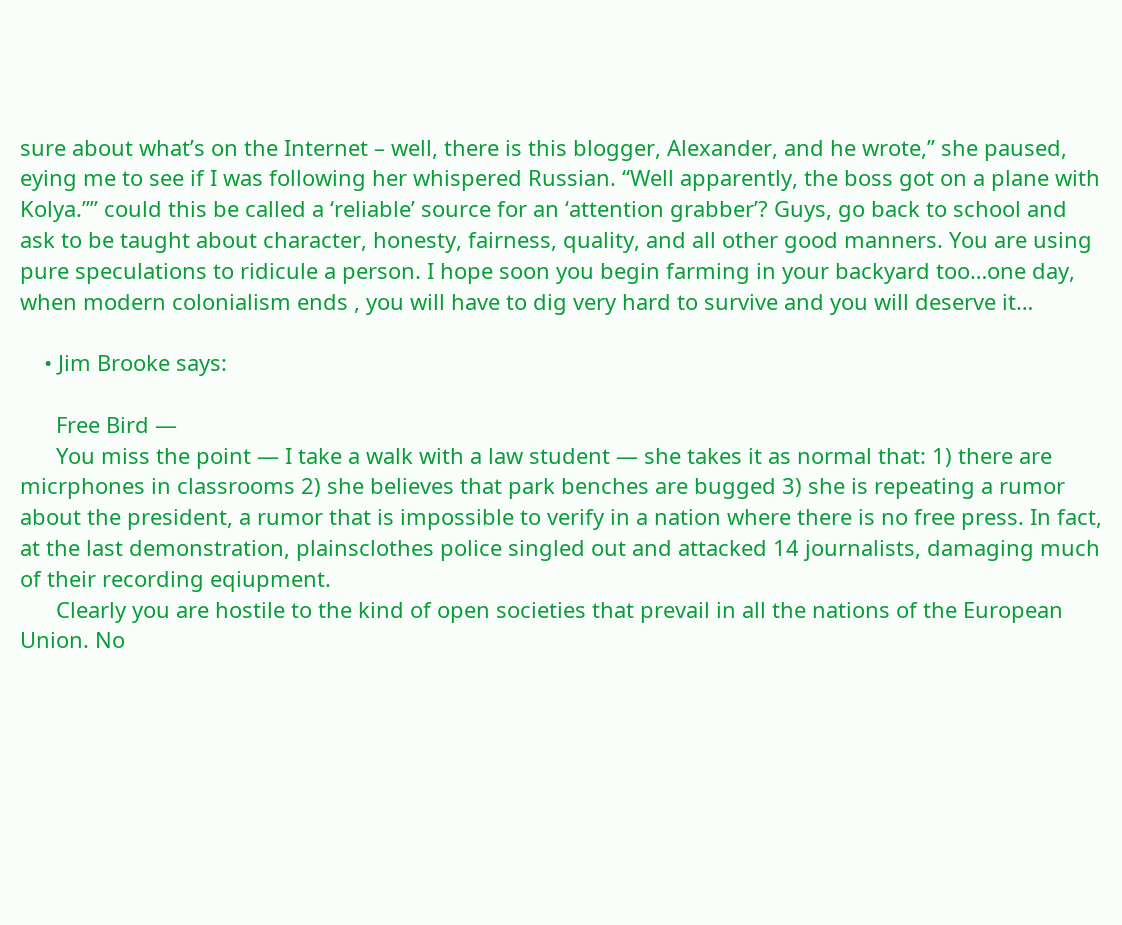sure about what’s on the Internet – well, there is this blogger, Alexander, and he wrote,” she paused, eying me to see if I was following her whispered Russian. “Well apparently, the boss got on a plane with Kolya.”” could this be called a ‘reliable’ source for an ‘attention grabber’? Guys, go back to school and ask to be taught about character, honesty, fairness, quality, and all other good manners. You are using pure speculations to ridicule a person. I hope soon you begin farming in your backyard too…one day, when modern colonialism ends , you will have to dig very hard to survive and you will deserve it…

    • Jim Brooke says:

      Free Bird —
      You miss the point — I take a walk with a law student — she takes it as normal that: 1) there are micrphones in classrooms 2) she believes that park benches are bugged 3) she is repeating a rumor about the president, a rumor that is impossible to verify in a nation where there is no free press. In fact, at the last demonstration, plainsclothes police singled out and attacked 14 journalists, damaging much of their recording eqiupment.
      Clearly you are hostile to the kind of open societies that prevail in all the nations of the European Union. No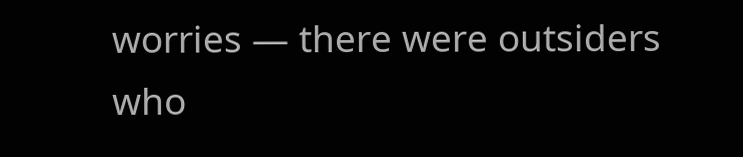worries — there were outsiders who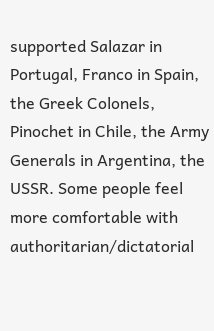supported Salazar in Portugal, Franco in Spain, the Greek Colonels, Pinochet in Chile, the Army Generals in Argentina, the USSR. Some people feel more comfortable with authoritarian/dictatorial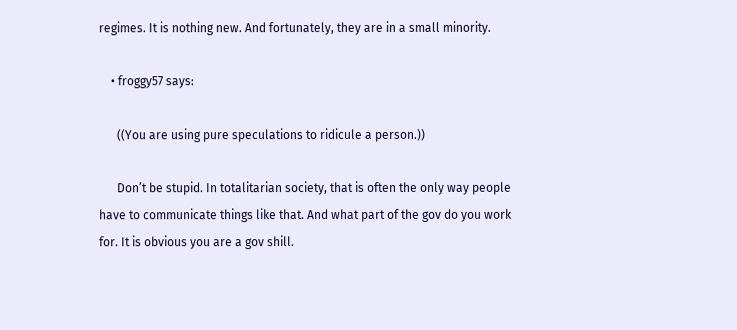regimes. It is nothing new. And fortunately, they are in a small minority.

    • froggy57 says:

      ((You are using pure speculations to ridicule a person.))

      Don’t be stupid. In totalitarian society, that is often the only way people have to communicate things like that. And what part of the gov do you work for. It is obvious you are a gov shill.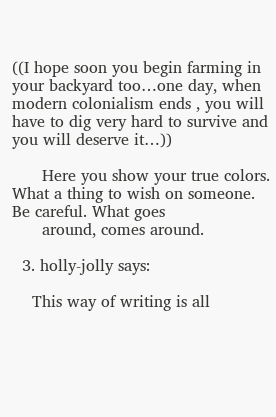((I hope soon you begin farming in your backyard too…one day, when modern colonialism ends , you will have to dig very hard to survive and you will deserve it…))

      Here you show your true colors. What a thing to wish on someone. Be careful. What goes
      around, comes around.

  3. holly-jolly says:

    This way of writing is all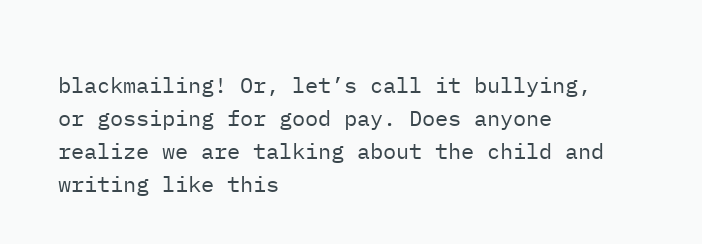blackmailing! Or, let’s call it bullying, or gossiping for good pay. Does anyone realize we are talking about the child and writing like this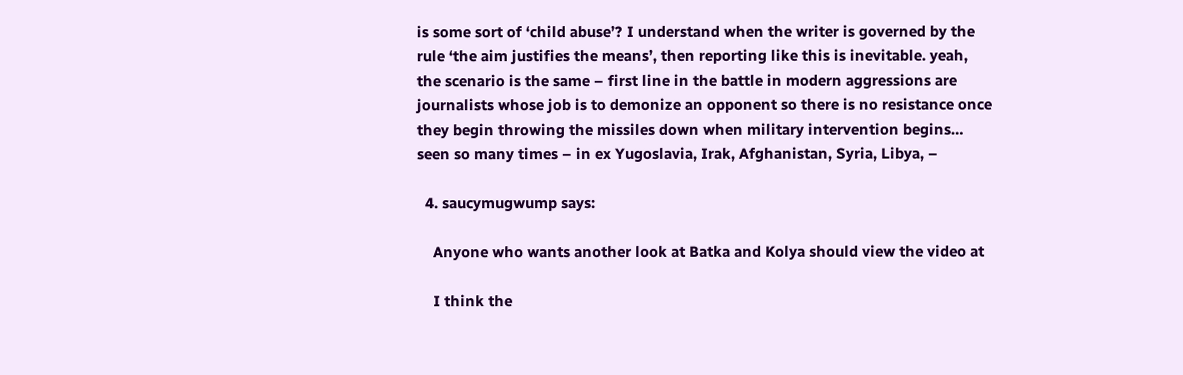is some sort of ‘child abuse’? I understand when the writer is governed by the rule ‘the aim justifies the means’, then reporting like this is inevitable. yeah, the scenario is the same – first line in the battle in modern aggressions are journalists whose job is to demonize an opponent so there is no resistance once they begin throwing the missiles down when military intervention begins… seen so many times – in ex Yugoslavia, Irak, Afghanistan, Syria, Libya, –

  4. saucymugwump says:

    Anyone who wants another look at Batka and Kolya should view the video at

    I think the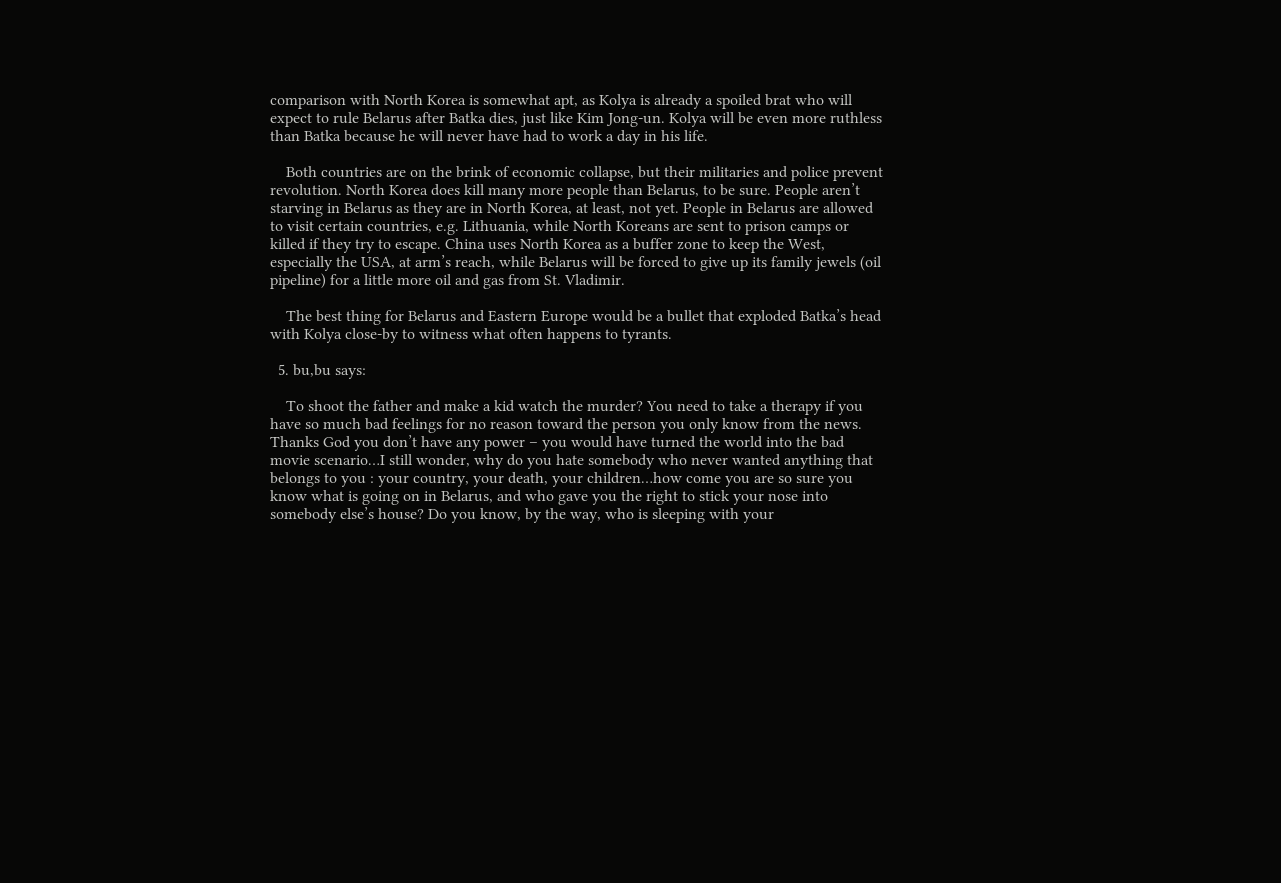comparison with North Korea is somewhat apt, as Kolya is already a spoiled brat who will expect to rule Belarus after Batka dies, just like Kim Jong-un. Kolya will be even more ruthless than Batka because he will never have had to work a day in his life.

    Both countries are on the brink of economic collapse, but their militaries and police prevent revolution. North Korea does kill many more people than Belarus, to be sure. People aren’t starving in Belarus as they are in North Korea, at least, not yet. People in Belarus are allowed to visit certain countries, e.g. Lithuania, while North Koreans are sent to prison camps or killed if they try to escape. China uses North Korea as a buffer zone to keep the West, especially the USA, at arm’s reach, while Belarus will be forced to give up its family jewels (oil pipeline) for a little more oil and gas from St. Vladimir.

    The best thing for Belarus and Eastern Europe would be a bullet that exploded Batka’s head with Kolya close-by to witness what often happens to tyrants.

  5. bu,bu says:

    To shoot the father and make a kid watch the murder? You need to take a therapy if you have so much bad feelings for no reason toward the person you only know from the news. Thanks God you don’t have any power – you would have turned the world into the bad movie scenario…I still wonder, why do you hate somebody who never wanted anything that belongs to you : your country, your death, your children…how come you are so sure you know what is going on in Belarus, and who gave you the right to stick your nose into somebody else’s house? Do you know, by the way, who is sleeping with your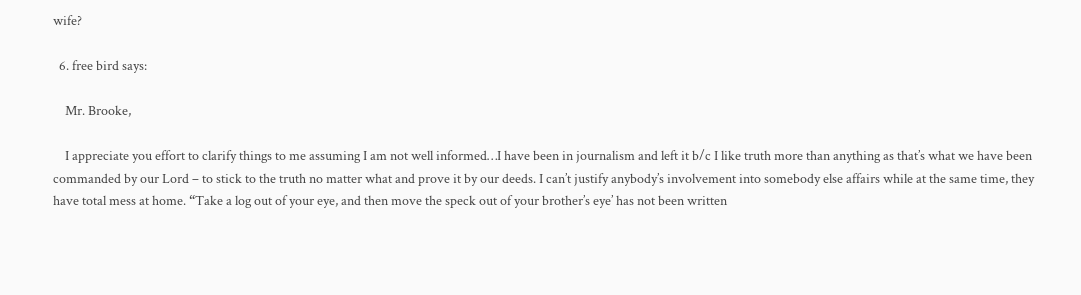wife?

  6. free bird says:

    Mr. Brooke,

    I appreciate you effort to clarify things to me assuming I am not well informed…I have been in journalism and left it b/c I like truth more than anything as that’s what we have been commanded by our Lord – to stick to the truth no matter what and prove it by our deeds. I can’t justify anybody’s involvement into somebody else affairs while at the same time, they have total mess at home. “Take a log out of your eye, and then move the speck out of your brother’s eye’ has not been written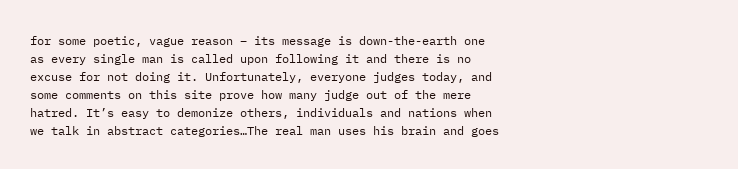for some poetic, vague reason – its message is down-the-earth one as every single man is called upon following it and there is no excuse for not doing it. Unfortunately, everyone judges today, and some comments on this site prove how many judge out of the mere hatred. It’s easy to demonize others, individuals and nations when we talk in abstract categories…The real man uses his brain and goes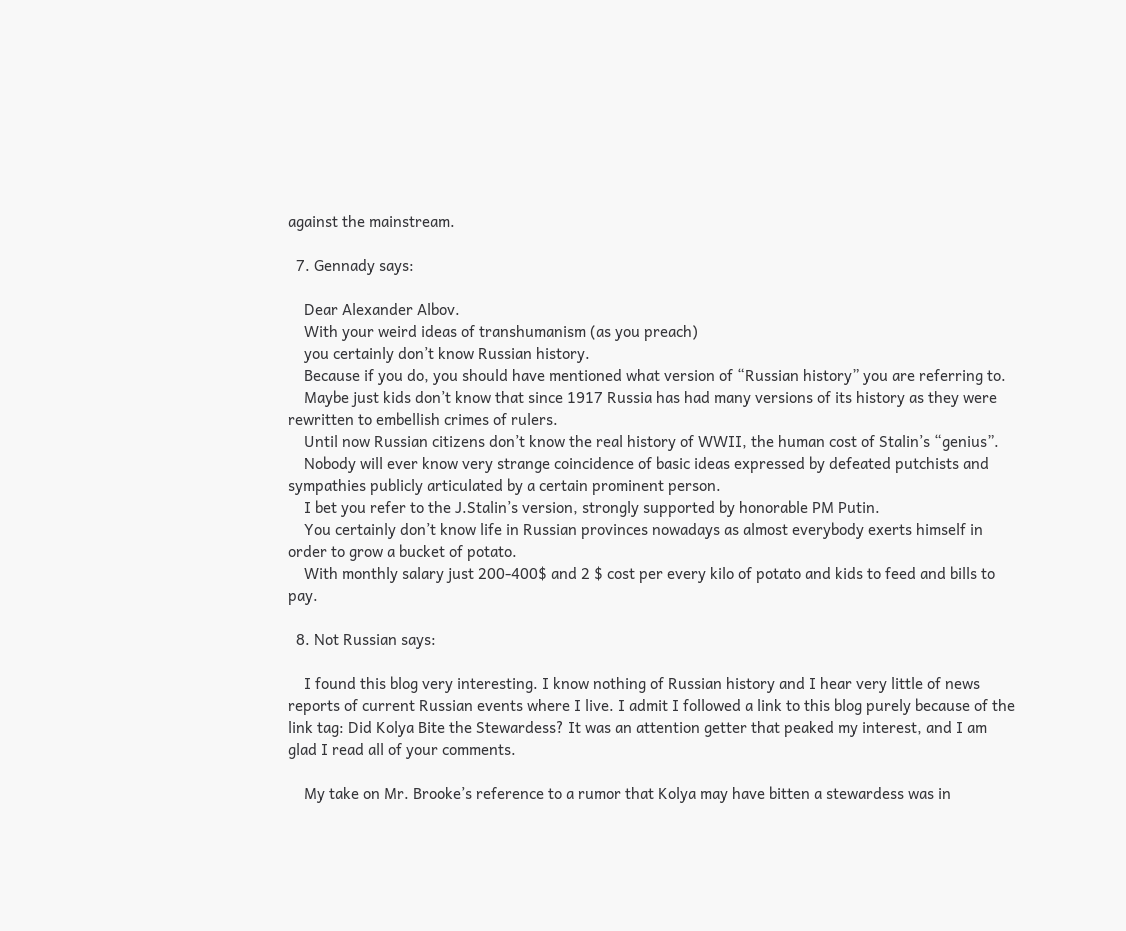against the mainstream.

  7. Gennady says:

    Dear Alexander Albov.
    With your weird ideas of transhumanism (as you preach)
    you certainly don’t know Russian history.
    Because if you do, you should have mentioned what version of “Russian history” you are referring to.
    Maybe just kids don’t know that since 1917 Russia has had many versions of its history as they were rewritten to embellish crimes of rulers.
    Until now Russian citizens don’t know the real history of WWII, the human cost of Stalin’s “genius”.
    Nobody will ever know very strange coincidence of basic ideas expressed by defeated putchists and sympathies publicly articulated by a certain prominent person.
    I bet you refer to the J.Stalin’s version, strongly supported by honorable PM Putin.
    You certainly don’t know life in Russian provinces nowadays as almost everybody exerts himself in order to grow a bucket of potato.
    With monthly salary just 200-400$ and 2 $ cost per every kilo of potato and kids to feed and bills to pay.

  8. Not Russian says:

    I found this blog very interesting. I know nothing of Russian history and I hear very little of news reports of current Russian events where I live. I admit I followed a link to this blog purely because of the link tag: Did Kolya Bite the Stewardess? It was an attention getter that peaked my interest, and I am glad I read all of your comments.

    My take on Mr. Brooke’s reference to a rumor that Kolya may have bitten a stewardess was in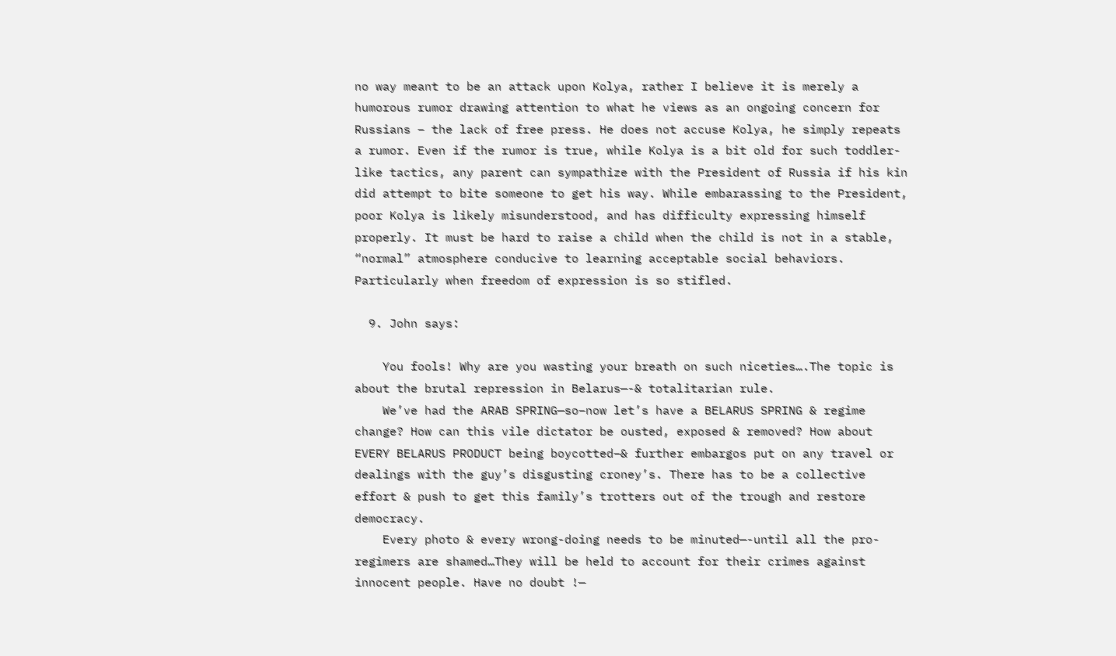no way meant to be an attack upon Kolya, rather I believe it is merely a humorous rumor drawing attention to what he views as an ongoing concern for Russians – the lack of free press. He does not accuse Kolya, he simply repeats a rumor. Even if the rumor is true, while Kolya is a bit old for such toddler-like tactics, any parent can sympathize with the President of Russia if his kin did attempt to bite someone to get his way. While embarassing to the President, poor Kolya is likely misunderstood, and has difficulty expressing himself properly. It must be hard to raise a child when the child is not in a stable, “normal” atmosphere conducive to learning acceptable social behaviors. Particularly when freedom of expression is so stifled.

  9. John says:

    You fools! Why are you wasting your breath on such niceties….The topic is about the brutal repression in Belarus—-& totalitarian rule.
    We’ve had the ARAB SPRING—so–now let’s have a BELARUS SPRING & regime change? How can this vile dictator be ousted, exposed & removed? How about EVERY BELARUS PRODUCT being boycotted–& further embargos put on any travel or dealings with the guy’s disgusting croney’s. There has to be a collective effort & push to get this family’s trotters out of the trough and restore democracy.
    Every photo & every wrong-doing needs to be minuted—-until all the pro-regimers are shamed…They will be held to account for their crimes against innocent people. Have no doubt !—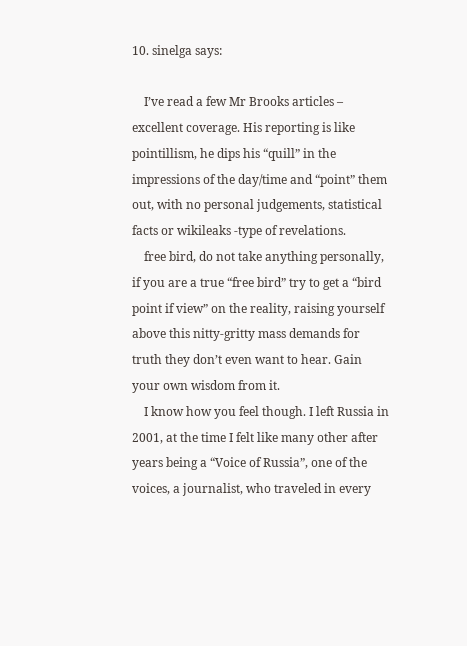10. sinelga says:

    I’ve read a few Mr Brooks articles – excellent coverage. His reporting is like pointillism, he dips his “quill” in the impressions of the day/time and “point” them out, with no personal judgements, statistical facts or wikileaks -type of revelations.
    free bird, do not take anything personally, if you are a true “free bird” try to get a “bird point if view” on the reality, raising yourself above this nitty-gritty mass demands for truth they don’t even want to hear. Gain your own wisdom from it.
    I know how you feel though. I left Russia in 2001, at the time I felt like many other after years being a “Voice of Russia”, one of the voices, a journalist, who traveled in every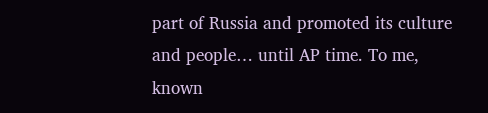part of Russia and promoted its culture and people… until AP time. To me, known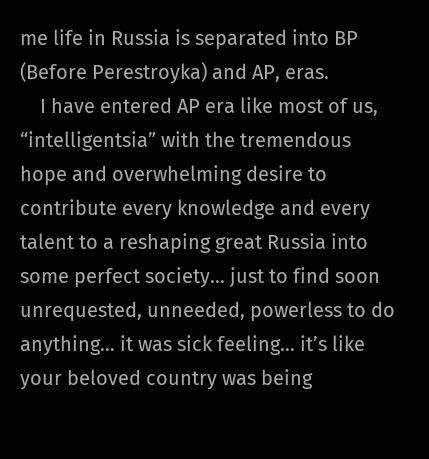me life in Russia is separated into BP (Before Perestroyka) and AP, eras.
    I have entered AP era like most of us, “intelligentsia” with the tremendous hope and overwhelming desire to contribute every knowledge and every talent to a reshaping great Russia into some perfect society… just to find soon unrequested, unneeded, powerless to do anything… it was sick feeling… it’s like your beloved country was being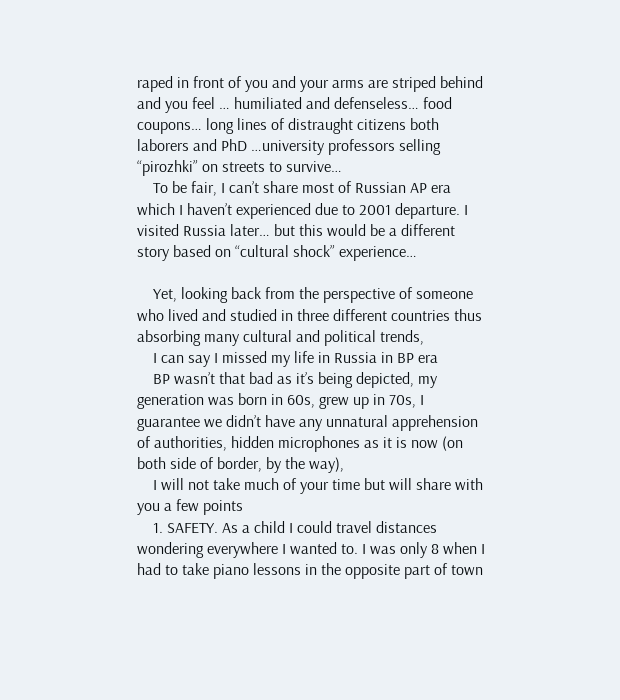raped in front of you and your arms are striped behind and you feel … humiliated and defenseless… food coupons… long lines of distraught citizens both laborers and PhD …university professors selling “pirozhki” on streets to survive…
    To be fair, I can’t share most of Russian AP era which I haven’t experienced due to 2001 departure. I visited Russia later… but this would be a different story based on “cultural shock” experience…

    Yet, looking back from the perspective of someone who lived and studied in three different countries thus absorbing many cultural and political trends,
    I can say I missed my life in Russia in BP era
    BP wasn’t that bad as it’s being depicted, my generation was born in 60s, grew up in 70s, I guarantee we didn’t have any unnatural apprehension of authorities, hidden microphones as it is now (on both side of border, by the way),
    I will not take much of your time but will share with you a few points
    1. SAFETY. As a child I could travel distances wondering everywhere I wanted to. I was only 8 when I had to take piano lessons in the opposite part of town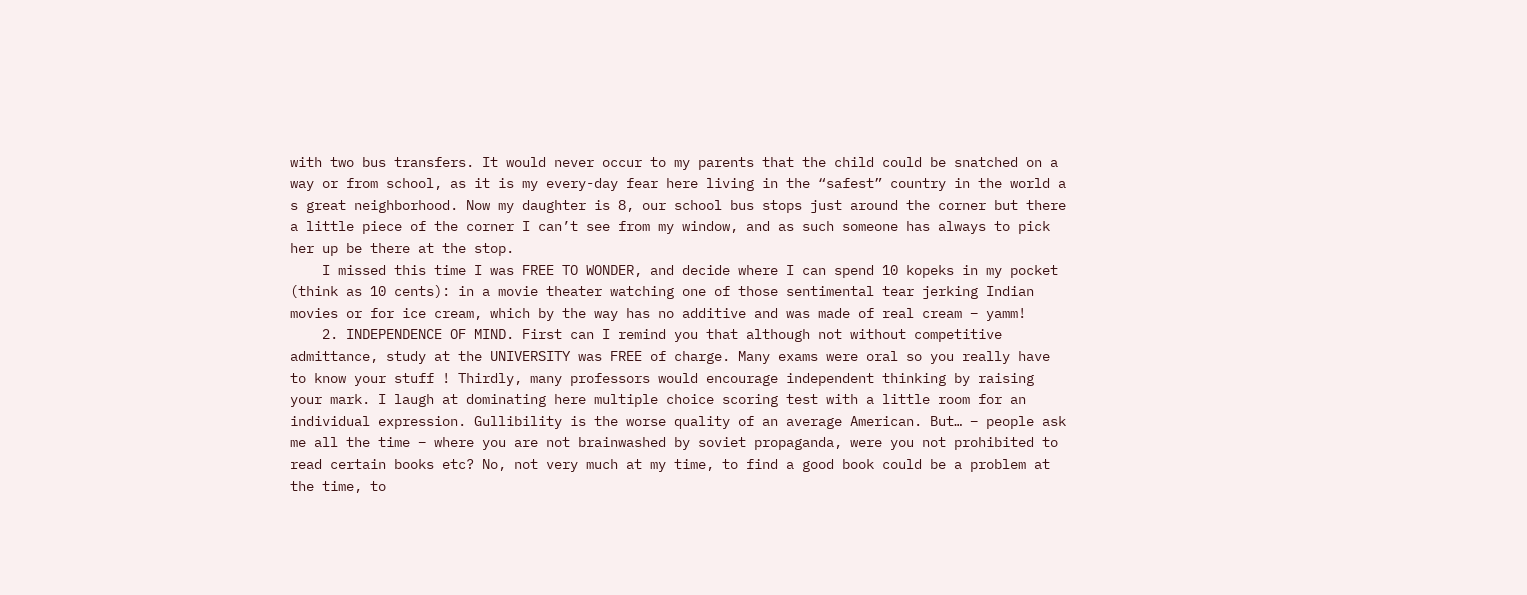with two bus transfers. It would never occur to my parents that the child could be snatched on a way or from school, as it is my every-day fear here living in the “safest” country in the world a s great neighborhood. Now my daughter is 8, our school bus stops just around the corner but there a little piece of the corner I can’t see from my window, and as such someone has always to pick her up be there at the stop.
    I missed this time I was FREE TO WONDER, and decide where I can spend 10 kopeks in my pocket (think as 10 cents): in a movie theater watching one of those sentimental tear jerking Indian movies or for ice cream, which by the way has no additive and was made of real cream – yamm!
    2. INDEPENDENCE OF MIND. First can I remind you that although not without competitive admittance, study at the UNIVERSITY was FREE of charge. Many exams were oral so you really have to know your stuff ! Thirdly, many professors would encourage independent thinking by raising your mark. I laugh at dominating here multiple choice scoring test with a little room for an individual expression. Gullibility is the worse quality of an average American. But… – people ask me all the time – where you are not brainwashed by soviet propaganda, were you not prohibited to read certain books etc? No, not very much at my time, to find a good book could be a problem at the time, to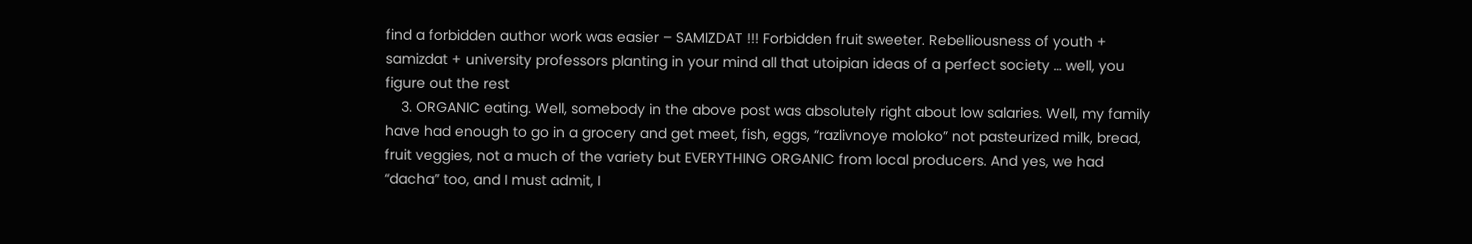find a forbidden author work was easier – SAMIZDAT !!! Forbidden fruit sweeter. Rebelliousness of youth + samizdat + university professors planting in your mind all that utoipian ideas of a perfect society … well, you figure out the rest
    3. ORGANIC eating. Well, somebody in the above post was absolutely right about low salaries. Well, my family have had enough to go in a grocery and get meet, fish, eggs, “razlivnoye moloko” not pasteurized milk, bread, fruit veggies, not a much of the variety but EVERYTHING ORGANIC from local producers. And yes, we had “dacha” too, and I must admit, I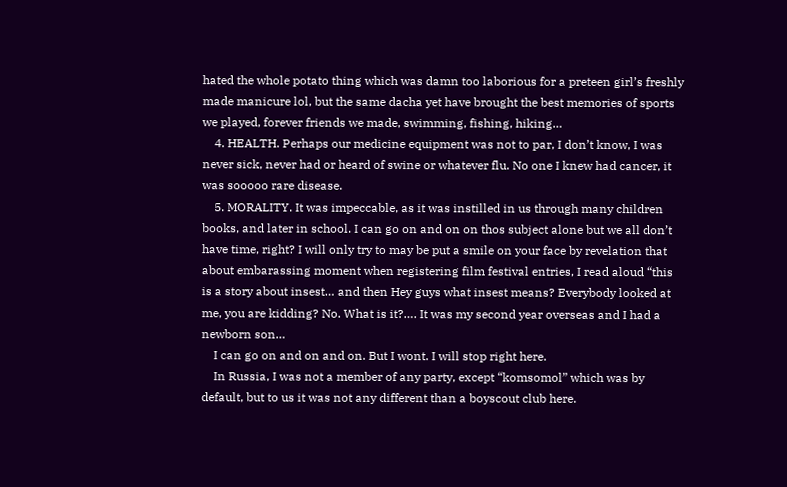hated the whole potato thing which was damn too laborious for a preteen girl’s freshly made manicure lol, but the same dacha yet have brought the best memories of sports we played, forever friends we made, swimming, fishing, hiking…
    4. HEALTH. Perhaps our medicine equipment was not to par, I don’t know, I was never sick, never had or heard of swine or whatever flu. No one I knew had cancer, it was sooooo rare disease.
    5. MORALITY. It was impeccable, as it was instilled in us through many children books, and later in school. I can go on and on on thos subject alone but we all don’t have time, right? I will only try to may be put a smile on your face by revelation that about embarassing moment when registering film festival entries, I read aloud “this is a story about insest… and then Hey guys what insest means? Everybody looked at me, you are kidding? No. What is it?…. It was my second year overseas and I had a newborn son…
    I can go on and on and on. But I wont. I will stop right here.
    In Russia, I was not a member of any party, except “komsomol” which was by default, but to us it was not any different than a boyscout club here.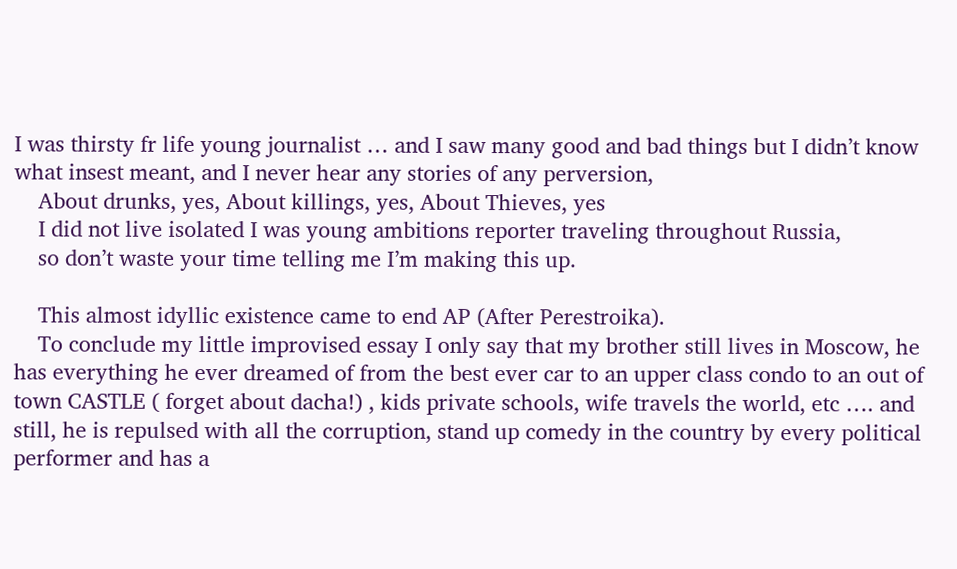I was thirsty fr life young journalist … and I saw many good and bad things but I didn’t know what insest meant, and I never hear any stories of any perversion,
    About drunks, yes, About killings, yes, About Thieves, yes
    I did not live isolated I was young ambitions reporter traveling throughout Russia,
    so don’t waste your time telling me I’m making this up.

    This almost idyllic existence came to end AP (After Perestroika).
    To conclude my little improvised essay I only say that my brother still lives in Moscow, he has everything he ever dreamed of from the best ever car to an upper class condo to an out of town CASTLE ( forget about dacha!) , kids private schools, wife travels the world, etc …. and still, he is repulsed with all the corruption, stand up comedy in the country by every political performer and has a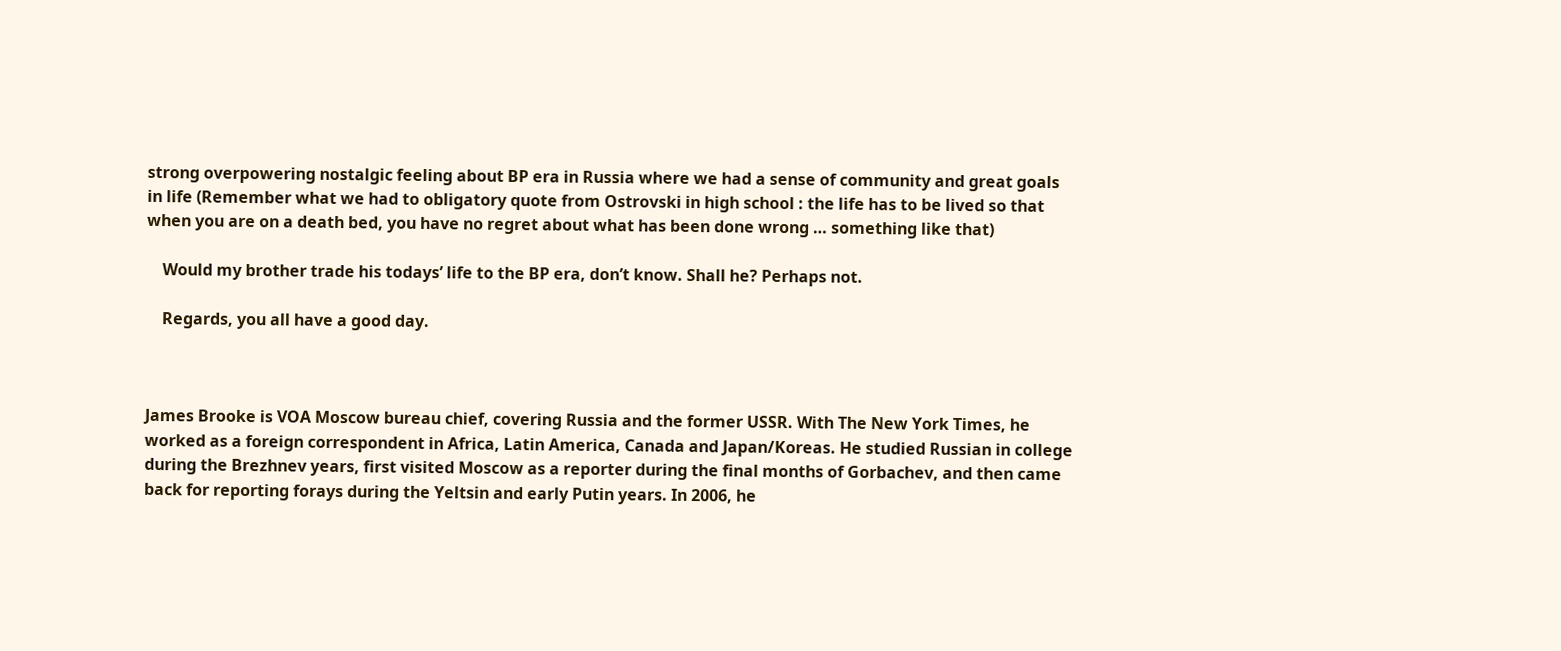strong overpowering nostalgic feeling about BP era in Russia where we had a sense of community and great goals in life (Remember what we had to obligatory quote from Ostrovski in high school : the life has to be lived so that when you are on a death bed, you have no regret about what has been done wrong … something like that)

    Would my brother trade his todays’ life to the BP era, don’t know. Shall he? Perhaps not.

    Regards, you all have a good day.



James Brooke is VOA Moscow bureau chief, covering Russia and the former USSR. With The New York Times, he worked as a foreign correspondent in Africa, Latin America, Canada and Japan/Koreas. He studied Russian in college during the Brezhnev years, first visited Moscow as a reporter during the final months of Gorbachev, and then came back for reporting forays during the Yeltsin and early Putin years. In 2006, he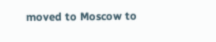moved to Moscow to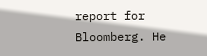report for Bloomberg. He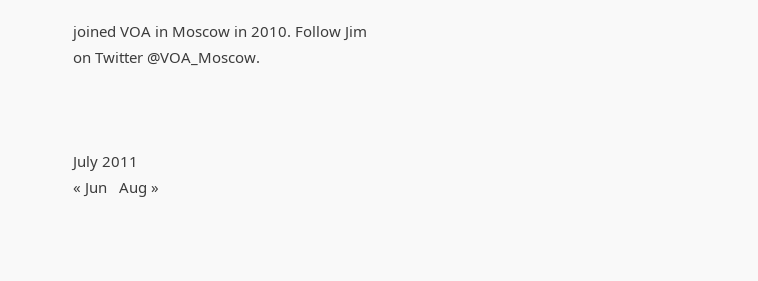joined VOA in Moscow in 2010. Follow Jim on Twitter @VOA_Moscow.



July 2011
« Jun   Aug »